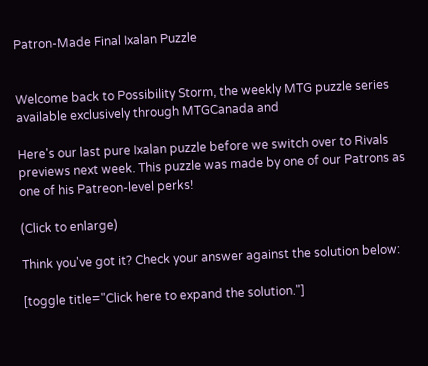Patron-Made Final Ixalan Puzzle


Welcome back to Possibility Storm, the weekly MTG puzzle series available exclusively through MTGCanada and

Here's our last pure Ixalan puzzle before we switch over to Rivals previews next week. This puzzle was made by one of our Patrons as one of his Patreon-level perks!

(Click to enlarge)

Think you've got it? Check your answer against the solution below:

[toggle title="Click here to expand the solution."]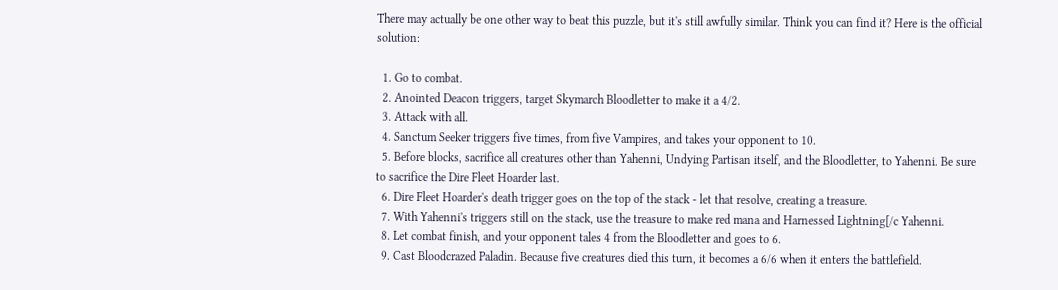There may actually be one other way to beat this puzzle, but it's still awfully similar. Think you can find it? Here is the official solution:

  1. Go to combat.
  2. Anointed Deacon triggers, target Skymarch Bloodletter to make it a 4/2.
  3. Attack with all.
  4. Sanctum Seeker triggers five times, from five Vampires, and takes your opponent to 10.
  5. Before blocks, sacrifice all creatures other than Yahenni, Undying Partisan itself, and the Bloodletter, to Yahenni. Be sure to sacrifice the Dire Fleet Hoarder last.
  6. Dire Fleet Hoarder's death trigger goes on the top of the stack - let that resolve, creating a treasure.
  7. With Yahenni's triggers still on the stack, use the treasure to make red mana and Harnessed Lightning[/c Yahenni.
  8. Let combat finish, and your opponent tales 4 from the Bloodletter and goes to 6.
  9. Cast Bloodcrazed Paladin. Because five creatures died this turn, it becomes a 6/6 when it enters the battlefield.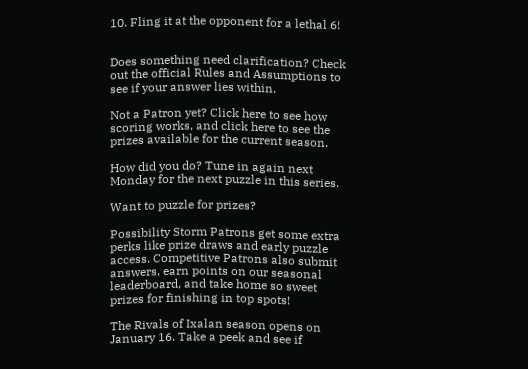10. Fling it at the opponent for a lethal 6!


Does something need clarification? Check out the official Rules and Assumptions to see if your answer lies within.

Not a Patron yet? Click here to see how scoring works, and click here to see the prizes available for the current season.

How did you do? Tune in again next Monday for the next puzzle in this series.

Want to puzzle for prizes?

Possibility Storm Patrons get some extra perks like prize draws and early puzzle access. Competitive Patrons also submit answers, earn points on our seasonal leaderboard, and take home so sweet prizes for finishing in top spots!

The Rivals of Ixalan season opens on January 16. Take a peek and see if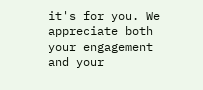it's for you. We appreciate both your engagement and your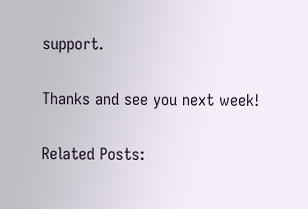support.

Thanks and see you next week!

Related Posts: